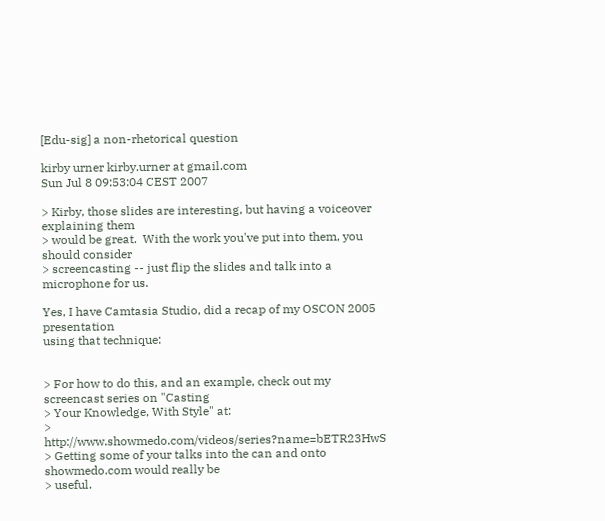[Edu-sig] a non-rhetorical question

kirby urner kirby.urner at gmail.com
Sun Jul 8 09:53:04 CEST 2007

> Kirby, those slides are interesting, but having a voiceover explaining them
> would be great.  With the work you've put into them, you should consider
> screencasting -- just flip the slides and talk into a microphone for us.

Yes, I have Camtasia Studio, did a recap of my OSCON 2005 presentation
using that technique:


> For how to do this, and an example, check out my screencast series on "Casting
> Your Knowledge, With Style" at:
>      http://www.showmedo.com/videos/series?name=bETR23HwS
> Getting some of your talks into the can and onto showmedo.com would really be
> useful.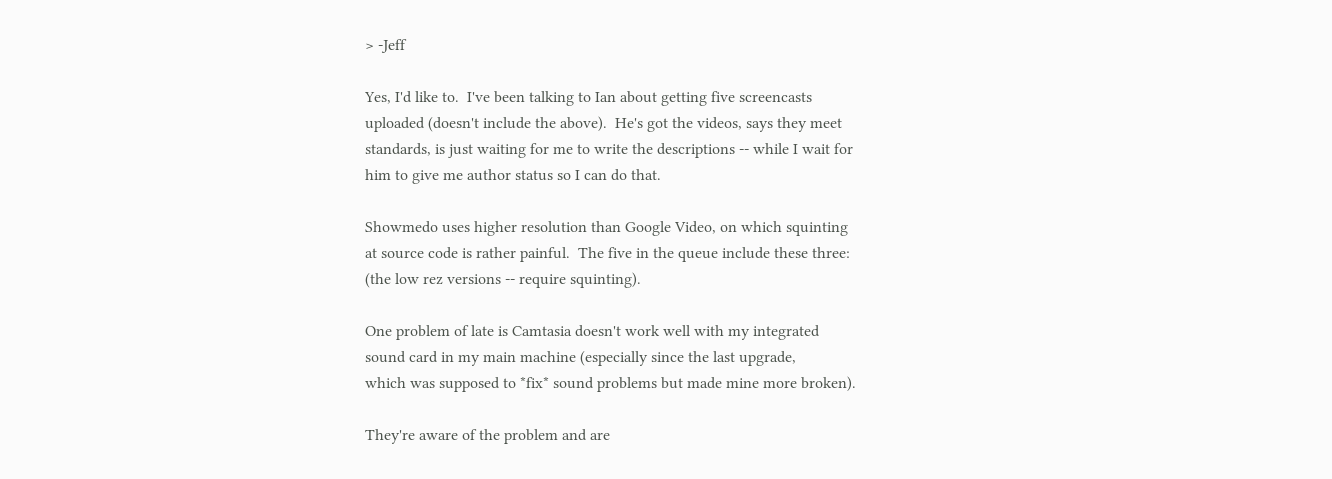> -Jeff

Yes, I'd like to.  I've been talking to Ian about getting five screencasts
uploaded (doesn't include the above).  He's got the videos, says they meet
standards, is just waiting for me to write the descriptions -- while I wait for
him to give me author status so I can do that.

Showmedo uses higher resolution than Google Video, on which squinting
at source code is rather painful.  The five in the queue include these three:
(the low rez versions -- require squinting).

One problem of late is Camtasia doesn't work well with my integrated
sound card in my main machine (especially since the last upgrade,
which was supposed to *fix* sound problems but made mine more broken).

They're aware of the problem and are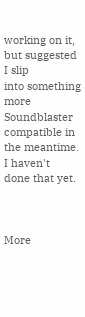working on it, but suggested I slip
into something more Soundblaster compatible in the meantime.  I haven't
done that yet.



More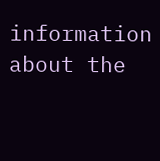information about the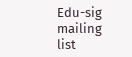Edu-sig mailing list